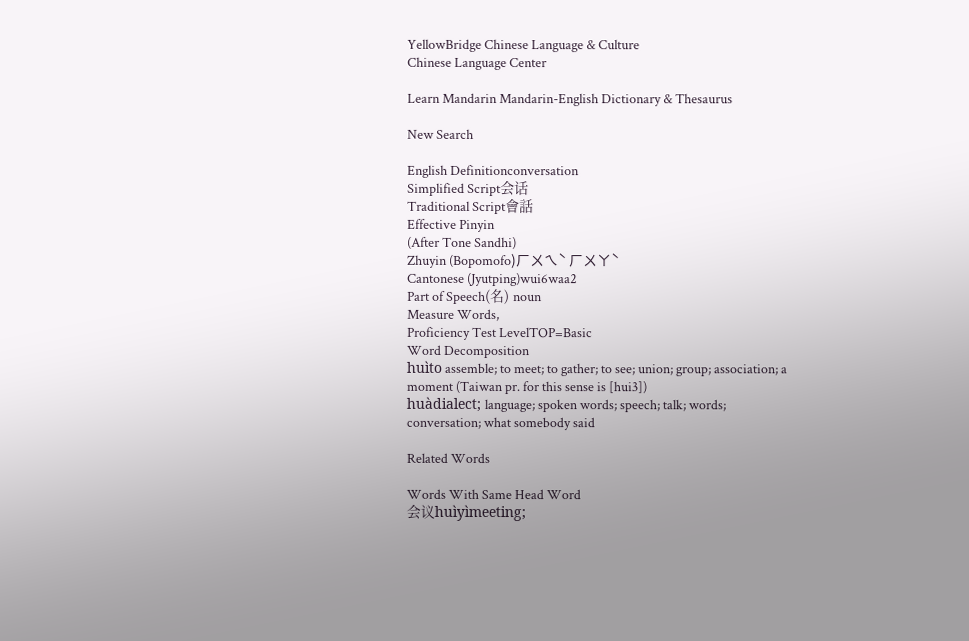YellowBridge Chinese Language & Culture
Chinese Language Center

Learn Mandarin Mandarin-English Dictionary & Thesaurus

New Search

English Definitionconversation
Simplified Script会话
Traditional Script會話
Effective Pinyin
(After Tone Sandhi)
Zhuyin (Bopomofo)ㄏㄨㄟˋ ㄏㄨㄚˋ
Cantonese (Jyutping)wui6waa2
Part of Speech(名) noun
Measure Words,
Proficiency Test LevelTOP=Basic
Word Decomposition
huìto assemble; to meet; to gather; to see; union; group; association; a moment (Taiwan pr. for this sense is [hui3])
huàdialect; language; spoken words; speech; talk; words; conversation; what somebody said

Related Words

Words With Same Head Word
会议huìyìmeeting;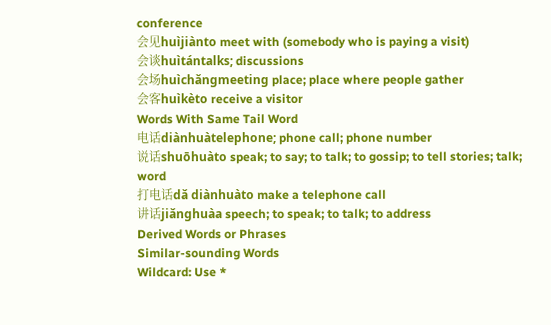conference
会见huìjiànto meet with (somebody who is paying a visit)
会谈huìtántalks; discussions
会场huìchǎngmeeting place; place where people gather
会客huìkèto receive a visitor
Words With Same Tail Word
电话diànhuàtelephone; phone call; phone number
说话shuōhuàto speak; to say; to talk; to gossip; to tell stories; talk; word
打电话dǎ diànhuàto make a telephone call
讲话jiǎnghuàa speech; to speak; to talk; to address
Derived Words or Phrases
Similar-sounding Words
Wildcard: Use *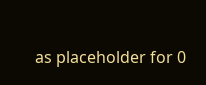as placeholder for 0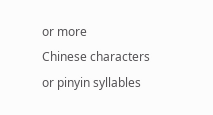or more
Chinese characters or pinyin syllables